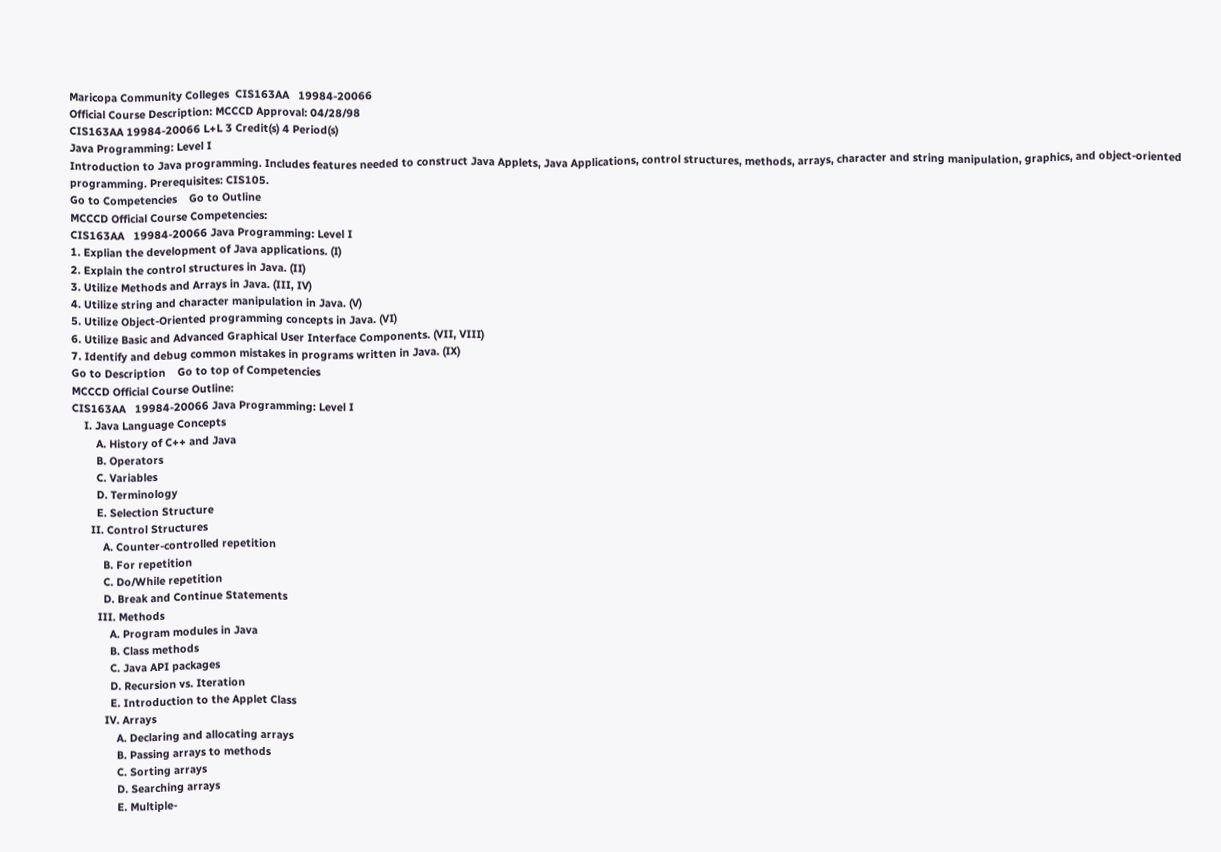Maricopa Community Colleges  CIS163AA   19984-20066
Official Course Description: MCCCD Approval: 04/28/98
CIS163AA 19984-20066 L+L 3 Credit(s) 4 Period(s)
Java Programming: Level I
Introduction to Java programming. Includes features needed to construct Java Applets, Java Applications, control structures, methods, arrays, character and string manipulation, graphics, and object-oriented programming. Prerequisites: CIS105.
Go to Competencies    Go to Outline
MCCCD Official Course Competencies:
CIS163AA   19984-20066 Java Programming: Level I
1. Explian the development of Java applications. (I)
2. Explain the control structures in Java. (II)
3. Utilize Methods and Arrays in Java. (III, IV)
4. Utilize string and character manipulation in Java. (V)
5. Utilize Object-Oriented programming concepts in Java. (VI)
6. Utilize Basic and Advanced Graphical User Interface Components. (VII, VIII)
7. Identify and debug common mistakes in programs written in Java. (IX)
Go to Description    Go to top of Competencies
MCCCD Official Course Outline:
CIS163AA   19984-20066 Java Programming: Level I
    I. Java Language Concepts
        A. History of C++ and Java
        B. Operators
        C. Variables
        D. Terminology
        E. Selection Structure
      II. Control Structures
          A. Counter-controlled repetition
          B. For repetition
          C. Do/While repetition
          D. Break and Continue Statements
        III. Methods
            A. Program modules in Java
            B. Class methods
            C. Java API packages
            D. Recursion vs. Iteration
            E. Introduction to the Applet Class
          IV. Arrays
              A. Declaring and allocating arrays
              B. Passing arrays to methods
              C. Sorting arrays
              D. Searching arrays
              E. Multiple-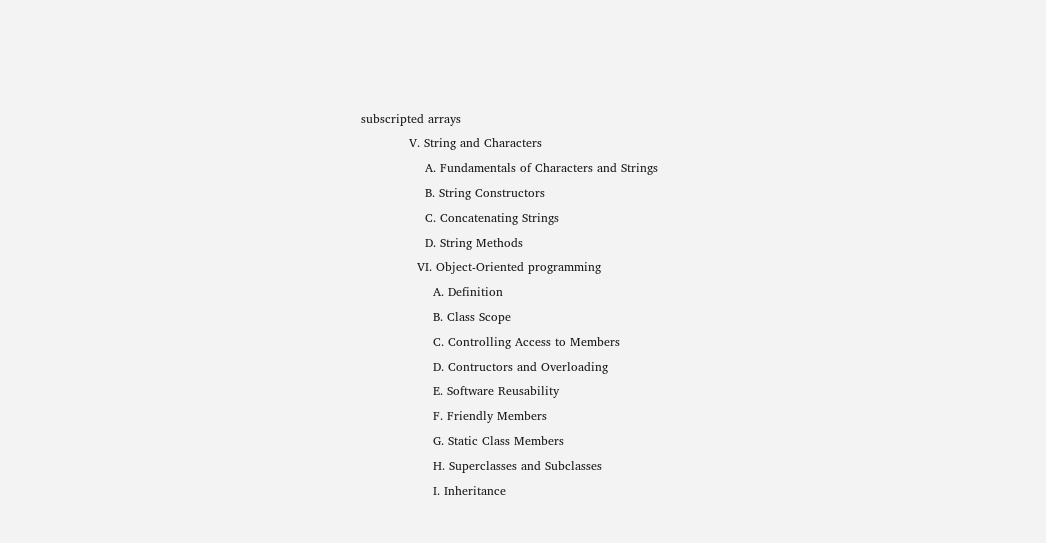subscripted arrays
            V. String and Characters
                A. Fundamentals of Characters and Strings
                B. String Constructors
                C. Concatenating Strings
                D. String Methods
              VI. Object-Oriented programming
                  A. Definition
                  B. Class Scope
                  C. Controlling Access to Members
                  D. Contructors and Overloading
                  E. Software Reusability
                  F. Friendly Members
                  G. Static Class Members
                  H. Superclasses and Subclasses
                  I. Inheritance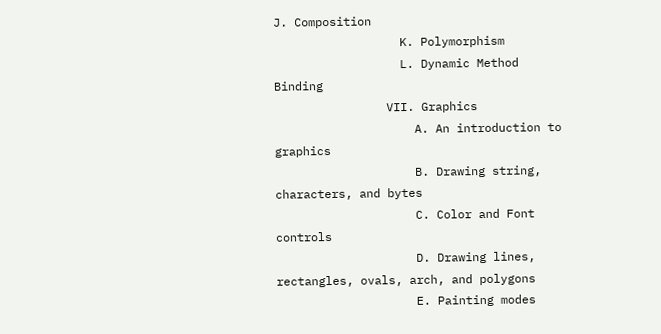J. Composition
                  K. Polymorphism
                  L. Dynamic Method Binding
                VII. Graphics
                    A. An introduction to graphics
                    B. Drawing string, characters, and bytes
                    C. Color and Font controls
                    D. Drawing lines, rectangles, ovals, arch, and polygons
                    E. Painting modes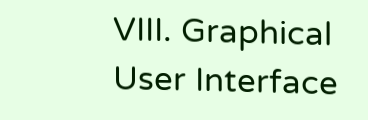VIII. Graphical User Interface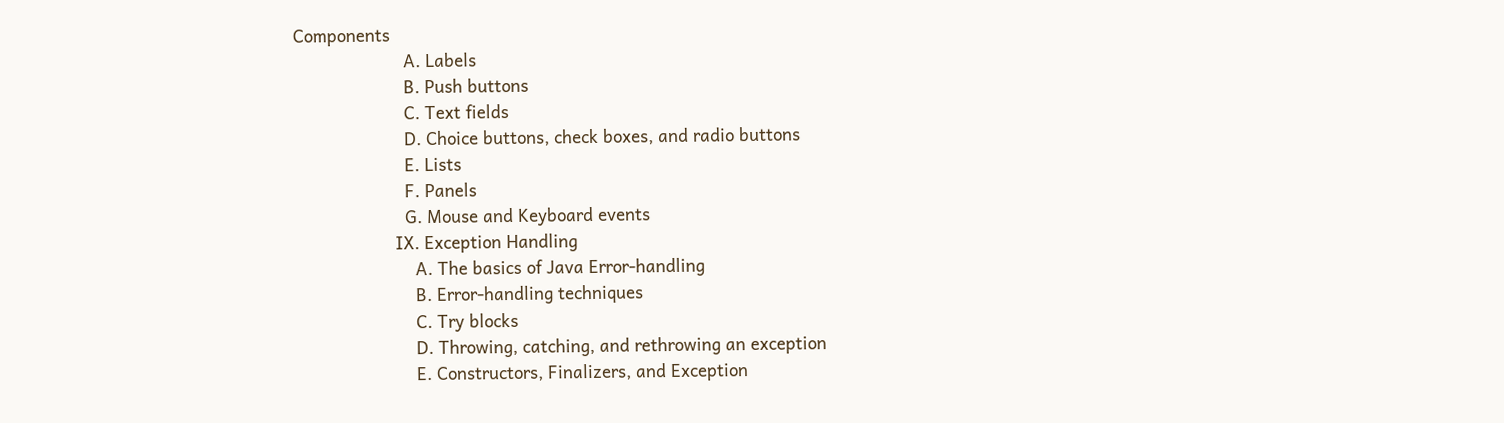Components
                      A. Labels
                      B. Push buttons
                      C. Text fields
                      D. Choice buttons, check boxes, and radio buttons
                      E. Lists
                      F. Panels
                      G. Mouse and Keyboard events
                    IX. Exception Handling
                        A. The basics of Java Error-handling
                        B. Error-handling techniques
                        C. Try blocks
                        D. Throwing, catching, and rethrowing an exception
                        E. Constructors, Finalizers, and Exception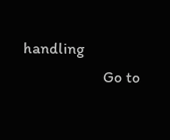handling
                    Go to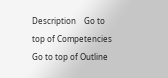Description    Go to top of Competencies    Go to top of Outline